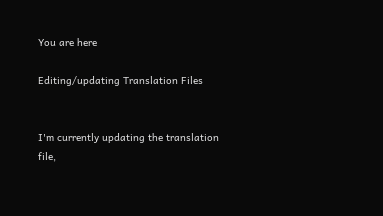You are here

Editing/updating Translation Files


I'm currently updating the translation file,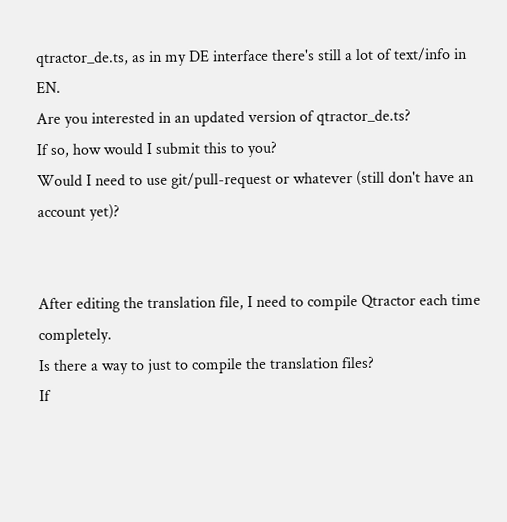qtractor_de.ts, as in my DE interface there's still a lot of text/info in EN.
Are you interested in an updated version of qtractor_de.ts?
If so, how would I submit this to you?
Would I need to use git/pull-request or whatever (still don't have an account yet)?


After editing the translation file, I need to compile Qtractor each time completely.
Is there a way to just to compile the translation files?
If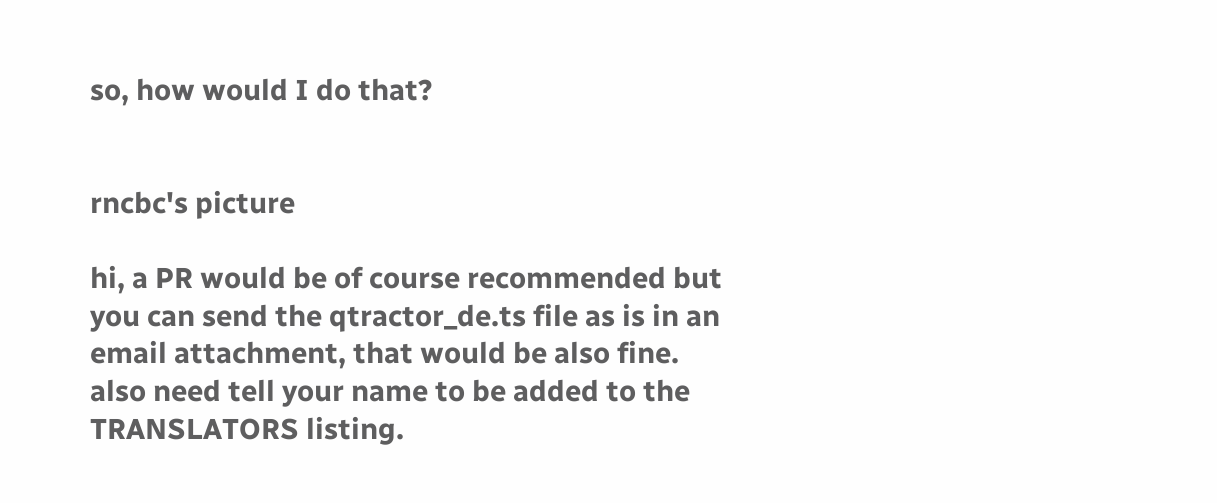so, how would I do that?


rncbc's picture

hi, a PR would be of course recommended but you can send the qtractor_de.ts file as is in an email attachment, that would be also fine.
also need tell your name to be added to the TRANSLATORS listing.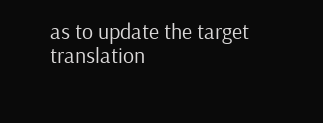as to update the target translation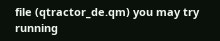file (qtractor_de.qm) you may try running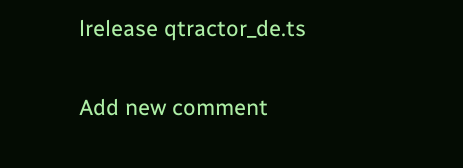lrelease qtractor_de.ts


Add new comment